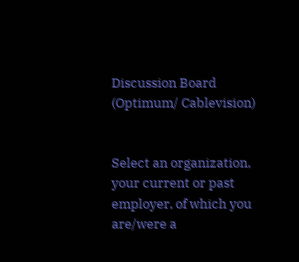Discussion Board (Optimum/ Cablevision)


Select an organization, your current or past employer, of which you are/were a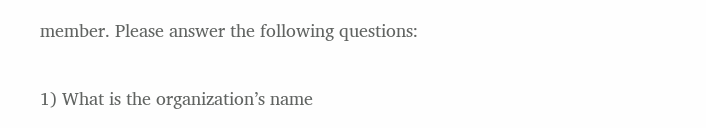member. Please answer the following questions:

1) What is the organization’s name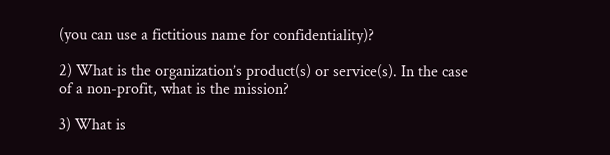(you can use a fictitious name for confidentiality)?

2) What is the organization’s product(s) or service(s). In the case of a non-profit, what is the mission?

3) What is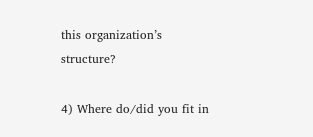this organization’s structure?

4) Where do/did you fit in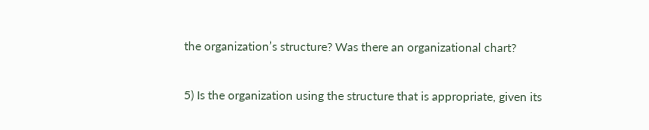the organization’s structure? Was there an organizational chart?

5) Is the organization using the structure that is appropriate, given its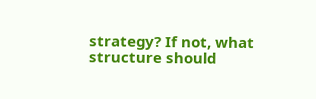strategy? If not, what structure should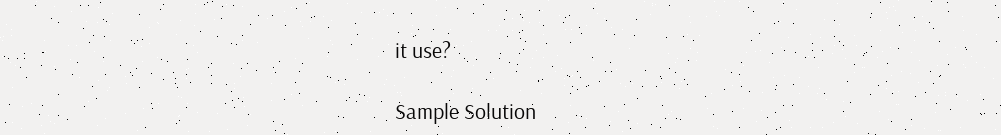it use?

Sample Solution